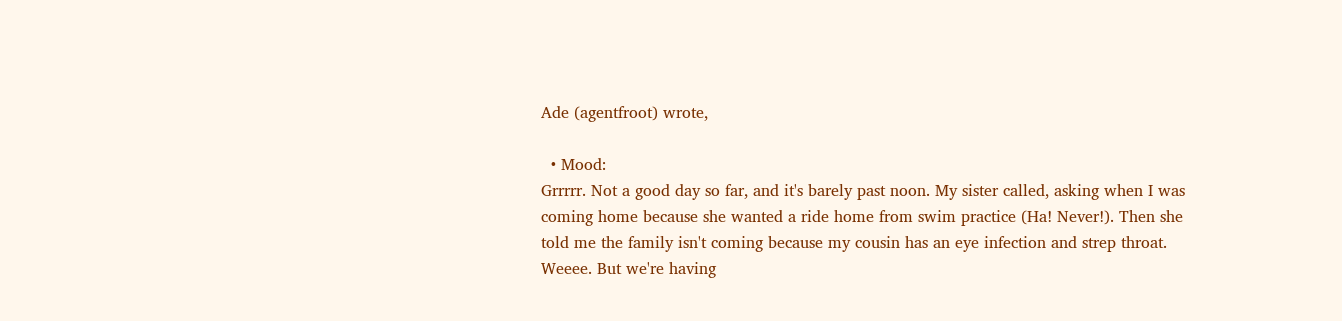Ade (agentfroot) wrote,

  • Mood:
Grrrrr. Not a good day so far, and it's barely past noon. My sister called, asking when I was coming home because she wanted a ride home from swim practice (Ha! Never!). Then she told me the family isn't coming because my cousin has an eye infection and strep throat. Weeee. But we're having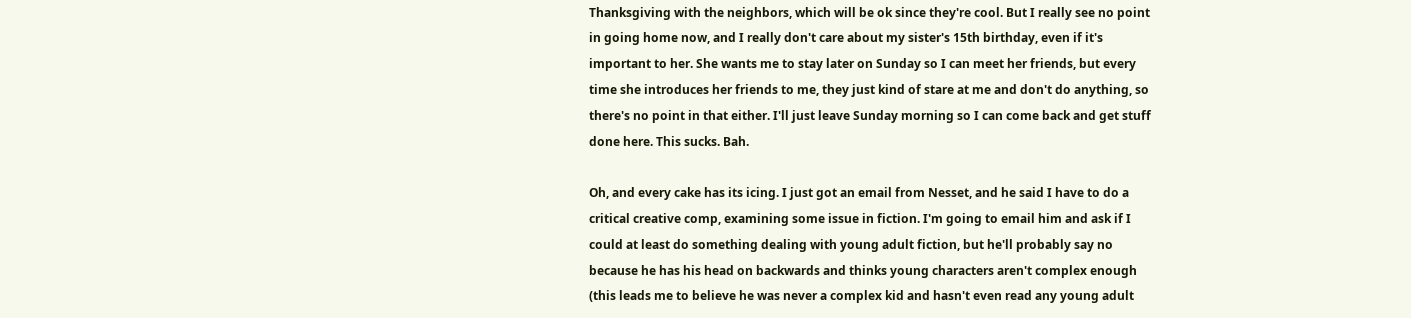Thanksgiving with the neighbors, which will be ok since they're cool. But I really see no point in going home now, and I really don't care about my sister's 15th birthday, even if it's important to her. She wants me to stay later on Sunday so I can meet her friends, but every time she introduces her friends to me, they just kind of stare at me and don't do anything, so there's no point in that either. I'll just leave Sunday morning so I can come back and get stuff done here. This sucks. Bah.

Oh, and every cake has its icing. I just got an email from Nesset, and he said I have to do a critical creative comp, examining some issue in fiction. I'm going to email him and ask if I could at least do something dealing with young adult fiction, but he'll probably say no because he has his head on backwards and thinks young characters aren't complex enough (this leads me to believe he was never a complex kid and hasn't even read any young adult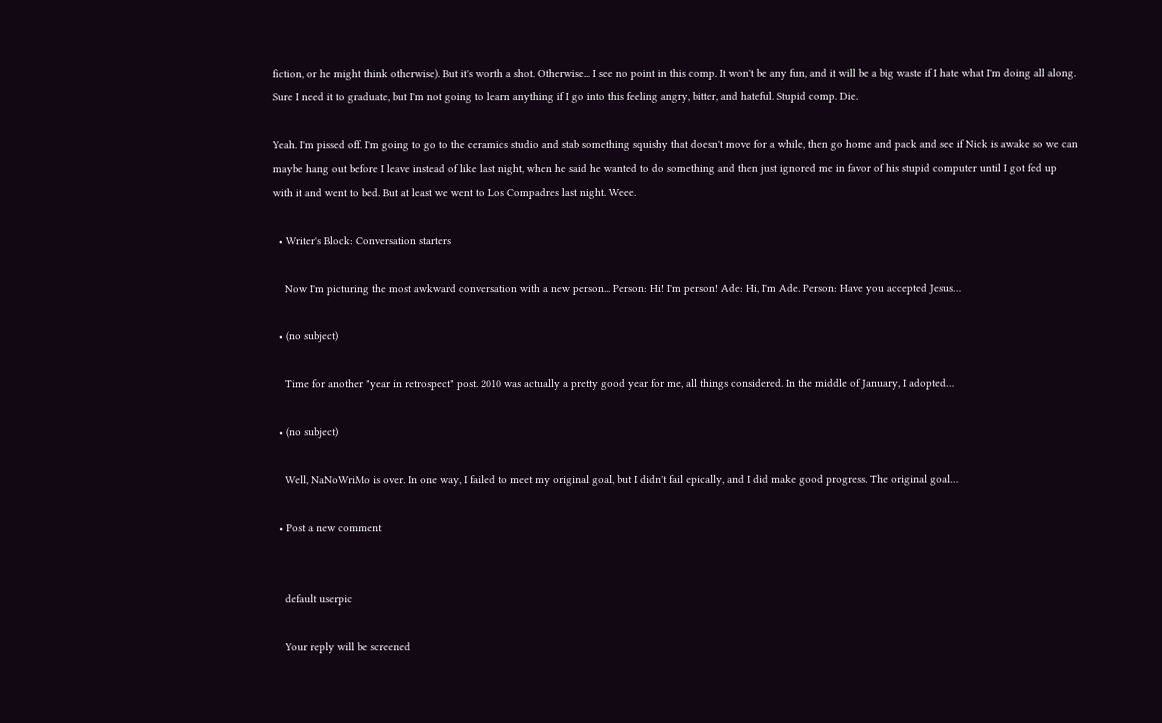fiction, or he might think otherwise). But it's worth a shot. Otherwise... I see no point in this comp. It won't be any fun, and it will be a big waste if I hate what I'm doing all along. Sure I need it to graduate, but I'm not going to learn anything if I go into this feeling angry, bitter, and hateful. Stupid comp. Die.

Yeah. I'm pissed off. I'm going to go to the ceramics studio and stab something squishy that doesn't move for a while, then go home and pack and see if Nick is awake so we can maybe hang out before I leave instead of like last night, when he said he wanted to do something and then just ignored me in favor of his stupid computer until I got fed up with it and went to bed. But at least we went to Los Compadres last night. Weee.

  • Writer's Block: Conversation starters

    Now I'm picturing the most awkward conversation with a new person... Person: Hi! I'm person! Ade: Hi, I'm Ade. Person: Have you accepted Jesus…

  • (no subject)

    Time for another "year in retrospect" post. 2010 was actually a pretty good year for me, all things considered. In the middle of January, I adopted…

  • (no subject)

    Well, NaNoWriMo is over. In one way, I failed to meet my original goal, but I didn't fail epically, and I did make good progress. The original goal…

  • Post a new comment


    default userpic

    Your reply will be screened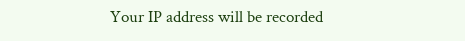Your IP address will be recorded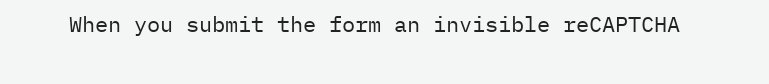When you submit the form an invisible reCAPTCHA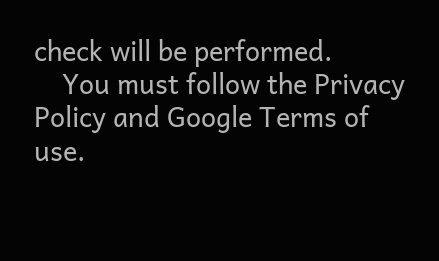check will be performed.
    You must follow the Privacy Policy and Google Terms of use.